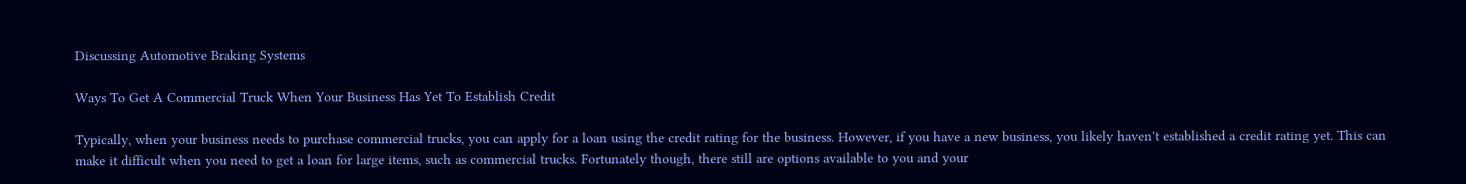Discussing Automotive Braking Systems

Ways To Get A Commercial Truck When Your Business Has Yet To Establish Credit

Typically, when your business needs to purchase commercial trucks, you can apply for a loan using the credit rating for the business. However, if you have a new business, you likely haven't established a credit rating yet. This can make it difficult when you need to get a loan for large items, such as commercial trucks. Fortunately though, there still are options available to you and your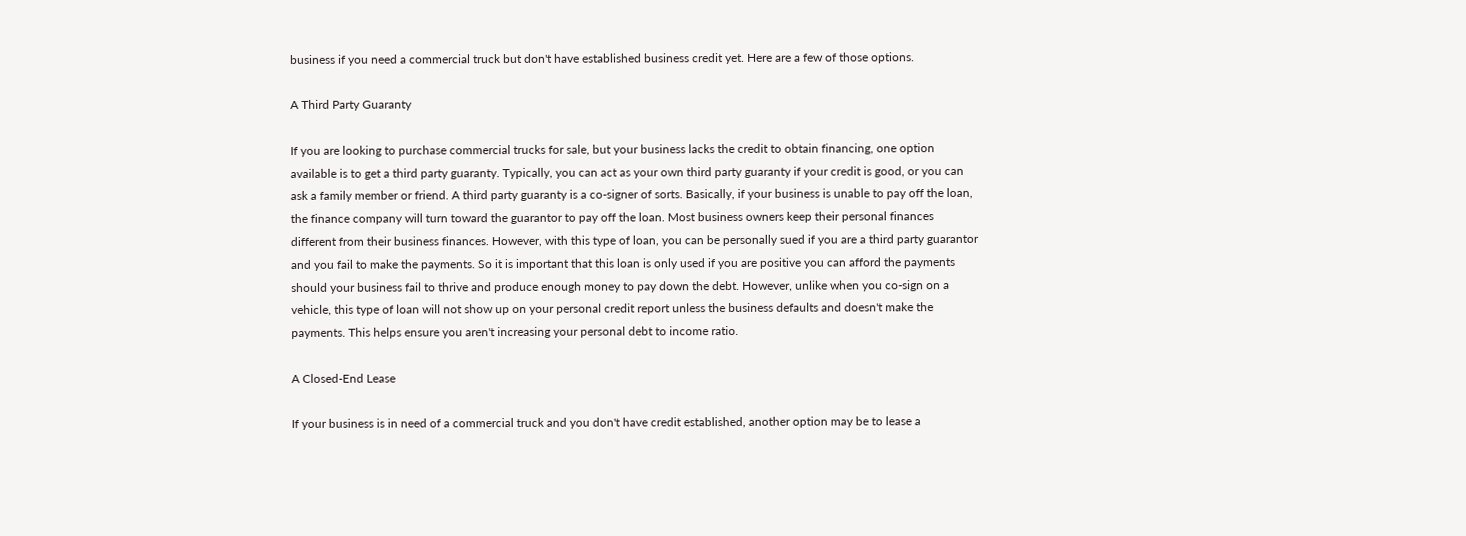business if you need a commercial truck but don't have established business credit yet. Here are a few of those options.

A Third Party Guaranty

If you are looking to purchase commercial trucks for sale, but your business lacks the credit to obtain financing, one option available is to get a third party guaranty. Typically, you can act as your own third party guaranty if your credit is good, or you can ask a family member or friend. A third party guaranty is a co-signer of sorts. Basically, if your business is unable to pay off the loan, the finance company will turn toward the guarantor to pay off the loan. Most business owners keep their personal finances different from their business finances. However, with this type of loan, you can be personally sued if you are a third party guarantor and you fail to make the payments. So it is important that this loan is only used if you are positive you can afford the payments should your business fail to thrive and produce enough money to pay down the debt. However, unlike when you co-sign on a vehicle, this type of loan will not show up on your personal credit report unless the business defaults and doesn't make the payments. This helps ensure you aren't increasing your personal debt to income ratio.

A Closed-End Lease

If your business is in need of a commercial truck and you don't have credit established, another option may be to lease a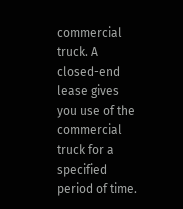commercial truck. A closed-end lease gives you use of the commercial truck for a specified period of time.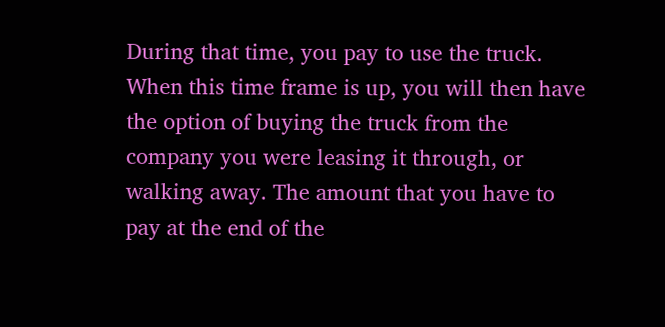During that time, you pay to use the truck. When this time frame is up, you will then have the option of buying the truck from the company you were leasing it through, or walking away. The amount that you have to pay at the end of the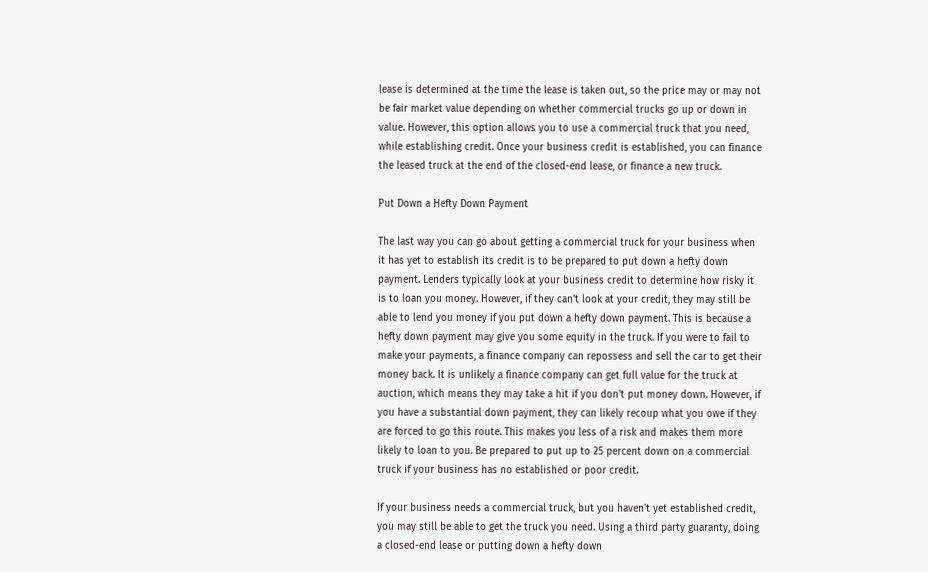lease is determined at the time the lease is taken out, so the price may or may not be fair market value depending on whether commercial trucks go up or down in value. However, this option allows you to use a commercial truck that you need, while establishing credit. Once your business credit is established, you can finance the leased truck at the end of the closed-end lease, or finance a new truck.

Put Down a Hefty Down Payment

The last way you can go about getting a commercial truck for your business when it has yet to establish its credit is to be prepared to put down a hefty down payment. Lenders typically look at your business credit to determine how risky it is to loan you money. However, if they can't look at your credit, they may still be able to lend you money if you put down a hefty down payment. This is because a hefty down payment may give you some equity in the truck. If you were to fail to make your payments, a finance company can repossess and sell the car to get their money back. It is unlikely a finance company can get full value for the truck at auction, which means they may take a hit if you don't put money down. However, if you have a substantial down payment, they can likely recoup what you owe if they are forced to go this route. This makes you less of a risk and makes them more likely to loan to you. Be prepared to put up to 25 percent down on a commercial truck if your business has no established or poor credit.

If your business needs a commercial truck, but you haven't yet established credit, you may still be able to get the truck you need. Using a third party guaranty, doing a closed-end lease or putting down a hefty down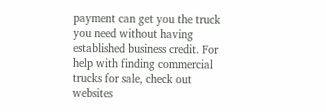payment can get you the truck you need without having established business credit. For help with finding commercial trucks for sale, check out websites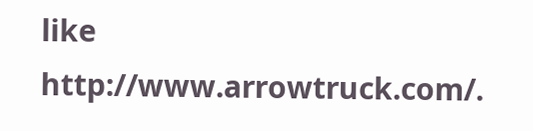like http://www.arrowtruck.com/.